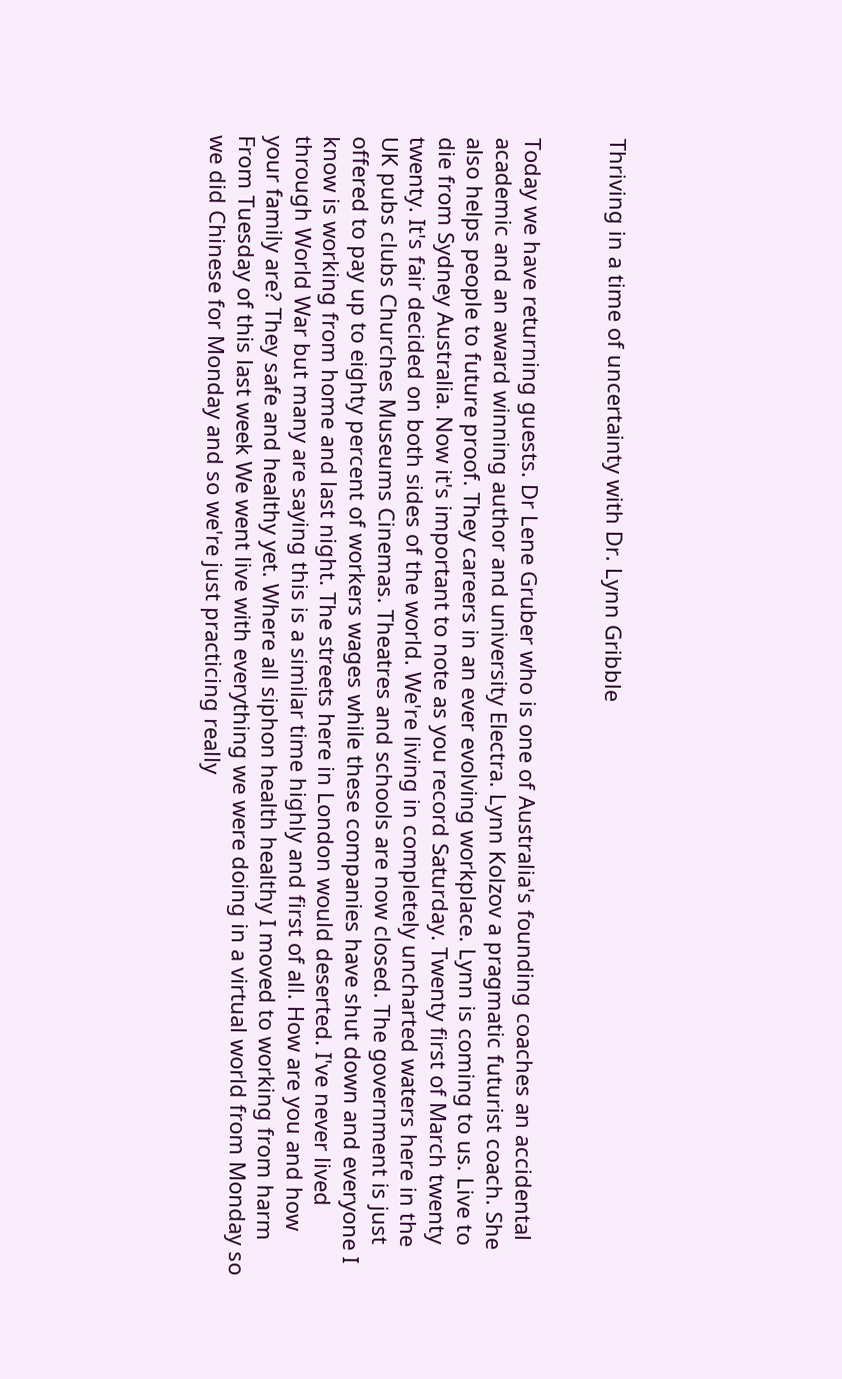Thriving in a time of uncertainty with Dr. Lynn Gribble


Today we have returning guests. Dr Lene Gruber who is one of Australia's founding coaches an accidental academic and an award winning author and university Electra. Lynn Kolzov a pragmatic futurist coach. She also helps people to future proof. They careers in an ever evolving workplace. Lynn is coming to us. Live to die from Sydney Australia. Now it's important to note as you record Saturday. Twenty first of March twenty twenty. It's fair decided on both sides of the world. We're living in completely uncharted waters here in the UK pubs clubs Churches Museums Cinemas. Theatres and schools are now closed. The government is just offered to pay up to eighty percent of workers wages while these companies have shut down and everyone I know is working from home and last night. The streets here in London would deserted. I've never lived through World War but many are saying this is a similar time highly and first of all. How are you and how your family are? They safe and healthy yet. Where all siphon health healthy I moved to working from harm From Tuesday of this last week We went live with everything we were doing in a virtual world from Monday so we did Chinese for Monday and so we're just practicing really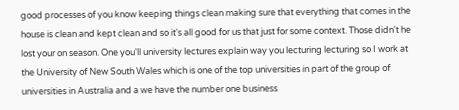good processes of you know keeping things clean making sure that everything that comes in the house is clean and kept clean and so it's all good for us that just for some context. Those didn't he lost your on season. One you'll university lectures explain way you lecturing lecturing so I work at the University of New South Wales which is one of the top universities in part of the group of universities in Australia and a we have the number one business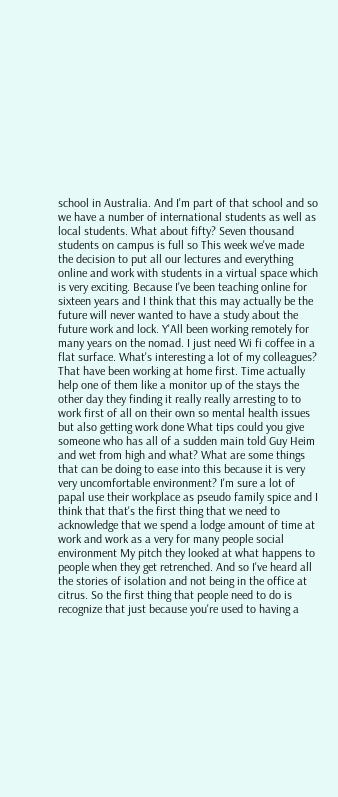school in Australia. And I'm part of that school and so we have a number of international students as well as local students. What about fifty? Seven thousand students on campus is full so This week we've made the decision to put all our lectures and everything online and work with students in a virtual space which is very exciting. Because I've been teaching online for sixteen years and I think that this may actually be the future will never wanted to have a study about the future work and lock. Y'All been working remotely for many years on the nomad. I just need Wi fi coffee in a flat surface. What's interesting a lot of my colleagues? That have been working at home first. Time actually help one of them like a monitor up of the stays the other day they finding it really really arresting to to work first of all on their own so mental health issues but also getting work done What tips could you give someone who has all of a sudden main told Guy Heim and wet from high and what? What are some things that can be doing to ease into this because it is very very uncomfortable environment? I'm sure a lot of papal use their workplace as pseudo family spice and I think that that's the first thing that we need to acknowledge that we spend a lodge amount of time at work and work as a very for many people social environment My pitch they looked at what happens to people when they get retrenched. And so I've heard all the stories of isolation and not being in the office at citrus. So the first thing that people need to do is recognize that just because you're used to having a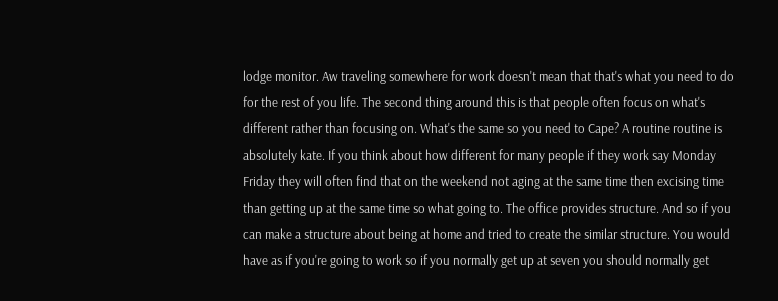lodge monitor. Aw traveling somewhere for work doesn't mean that that's what you need to do for the rest of you life. The second thing around this is that people often focus on what's different rather than focusing on. What's the same so you need to Cape? A routine routine is absolutely kate. If you think about how different for many people if they work say Monday Friday they will often find that on the weekend not aging at the same time then excising time than getting up at the same time so what going to. The office provides structure. And so if you can make a structure about being at home and tried to create the similar structure. You would have as if you're going to work so if you normally get up at seven you should normally get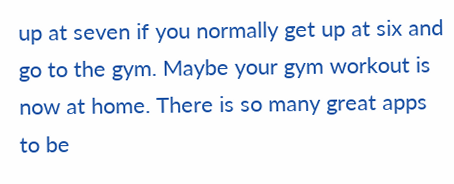up at seven if you normally get up at six and go to the gym. Maybe your gym workout is now at home. There is so many great apps to be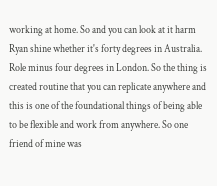working at home. So and you can look at it harm Ryan shine whether it's forty degrees in Australia. Role minus four degrees in London. So the thing is created routine that you can replicate anywhere and this is one of the foundational things of being able to be flexible and work from anywhere. So one friend of mine was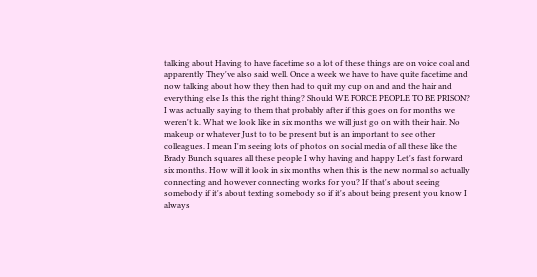talking about Having to have facetime so a lot of these things are on voice coal and apparently They've also said well. Once a week we have to have quite facetime and now talking about how they then had to quit my cup on and and the hair and everything else Is this the right thing? Should WE FORCE PEOPLE TO BE PRISON? I was actually saying to them that probably after if this goes on for months we weren't k. What we look like in six months we will just go on with their hair. No makeup or whatever Just to to be present but is an important to see other colleagues. I mean I'm seeing lots of photos on social media of all these like the Brady Bunch squares all these people I why having and happy Let's fast forward six months. How will it look in six months when this is the new normal so actually connecting and however connecting works for you? If that's about seeing somebody if it's about texting somebody so if it's about being present you know I always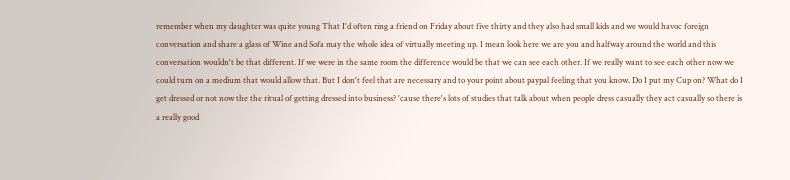remember when my daughter was quite young That I'd often ring a friend on Friday about five thirty and they also had small kids and we would havoc foreign conversation and share a glass of Wine and Sofa may the whole idea of virtually meeting up. I mean look here we are you and halfway around the world and this conversation wouldn't be that different. If we were in the same room the difference would be that we can see each other. If we really want to see each other now we could turn on a medium that would allow that. But I don't feel that are necessary and to your point about paypal feeling that you know. Do I put my Cup on? What do I get dressed or not now the the ritual of getting dressed into business? 'cause there's lots of studies that talk about when people dress casually they act casually so there is a really good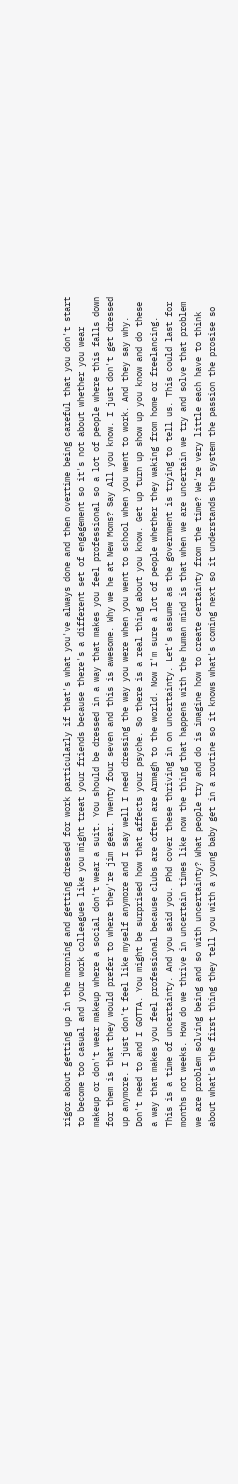rigor about getting up in the morning and getting dressed for work particularly if that's what you've always done and then overtime being careful that you don't start to become too casual and your work colleagues like you might treat your friends because there's a different set of engagement so it's not about whether you wear makeup or don't wear makeup where a social don't wear a suit. You should be dressed in a way that makes you feel professional so a lot of people where this falls down for them is that they would prefer to where they're jim gear. Twenty four seven and this is awesome. Why we he at New Moms? Say All you know. I just don't get dressed up anymore. I just don't feel like myself anymore and I say well I need dressing the way you were when you went to school when you went to work. And they say why. Don't need to and I GOTTA. You might be surprised how that affects your psyche. So there is a real thing about you know. Get up turn up show up you know and do these a way that makes you feel professional because clubs are often are Armagh to the world. Now I'm sure a lot of people whether they waking from home or freelancing. This is a time of uncertainty. And you said you. Phd cover these thriving in on uncertainty. Let's assume as the government is trying to tell us. This could last for months not weeks. How do we thrive in uncertain times like now the thing that happens with the human mind is that when we are uncertain we try and solve that problem we are problem solving being and so with uncertainty? What people try and do is imagine how to create certainty from the time? We're very little each have to think about what's the first thing they tell you with a young baby get in a routine so it knows what's coming next so it understands the system the passion the prosise so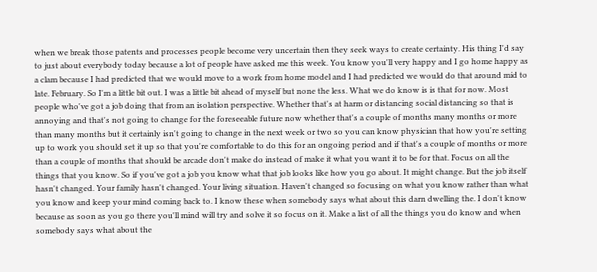when we break those patents and processes people become very uncertain then they seek ways to create certainty. His thing I'd say to just about everybody today because a lot of people have asked me this week. You know you'll very happy and I go home happy as a clam because I had predicted that we would move to a work from home model and I had predicted we would do that around mid to late. February. So I'm a little bit out. I was a little bit ahead of myself but none the less. What we do know is is that for now. Most people who've got a job doing that from an isolation perspective. Whether that's at harm or distancing social distancing so that is annoying and that's not going to change for the foreseeable future now whether that's a couple of months many months or more than many months but it certainly isn't going to change in the next week or two so you can know physician that how you're setting up to work you should set it up so that you're comfortable to do this for an ongoing period and if that's a couple of months or more than a couple of months that should be arcade don't make do instead of make it what you want it to be for that. Focus on all the things that you know. So if you've got a job you know what that job looks like how you go about. It might change. But the job itself hasn't changed. Your family hasn't changed. Your living situation. Haven't changed so focusing on what you know rather than what you know and keep your mind coming back to. I know these when somebody says what about this darn dwelling the. I don't know because as soon as you go there you'll mind will try and solve it so focus on it. Make a list of all the things you do know and when somebody says what about the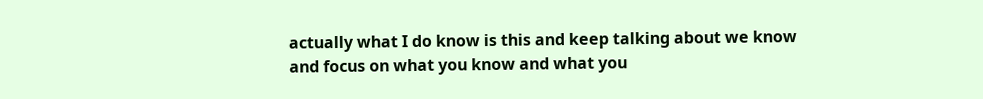actually what I do know is this and keep talking about we know and focus on what you know and what you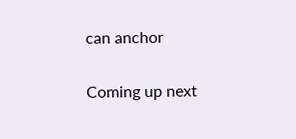can anchor

Coming up next